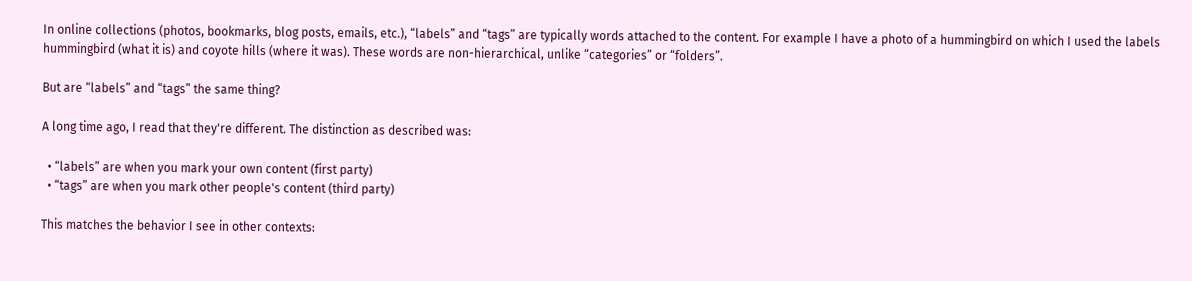In online collections (photos, bookmarks, blog posts, emails, etc.), “labels” and “tags” are typically words attached to the content. For example I have a photo of a hummingbird on which I used the labels hummingbird (what it is) and coyote hills (where it was). These words are non-hierarchical, unlike “categories” or “folders”.

But are “labels” and “tags” the same thing?

A long time ago, I read that they're different. The distinction as described was:

  • “labels” are when you mark your own content (first party)
  • “tags” are when you mark other people's content (third party)

This matches the behavior I see in other contexts: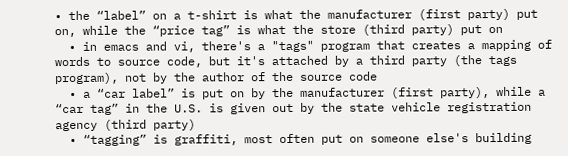• the “label” on a t-shirt is what the manufacturer (first party) put on, while the “price tag” is what the store (third party) put on
  • in emacs and vi, there's a "tags" program that creates a mapping of words to source code, but it's attached by a third party (the tags program), not by the author of the source code
  • a “car label” is put on by the manufacturer (first party), while a “car tag” in the U.S. is given out by the state vehicle registration agency (third party)
  • “tagging” is graffiti, most often put on someone else's building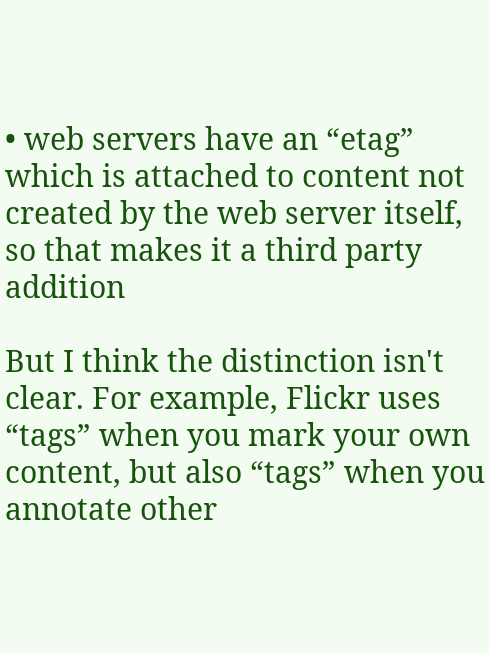• web servers have an “etag” which is attached to content not created by the web server itself, so that makes it a third party addition

But I think the distinction isn't clear. For example, Flickr uses “tags” when you mark your own content, but also “tags” when you annotate other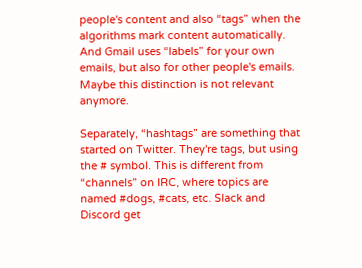people's content and also “tags” when the algorithms mark content automatically. And Gmail uses “labels” for your own emails, but also for other people's emails. Maybe this distinction is not relevant anymore.

Separately, “hashtags” are something that started on Twitter. They're tags, but using the # symbol. This is different from “channels” on IRC, where topics are named #dogs, #cats, etc. Slack and Discord get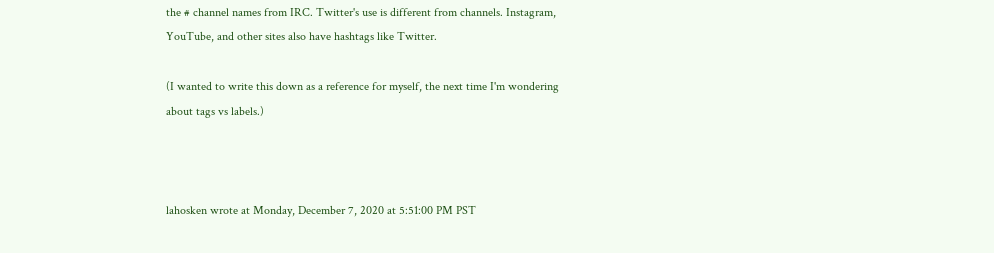the # channel names from IRC. Twitter's use is different from channels. Instagram, YouTube, and other sites also have hashtags like Twitter.

(I wanted to write this down as a reference for myself, the next time I'm wondering about tags vs labels.)



lahosken wrote at Monday, December 7, 2020 at 5:51:00 PM PST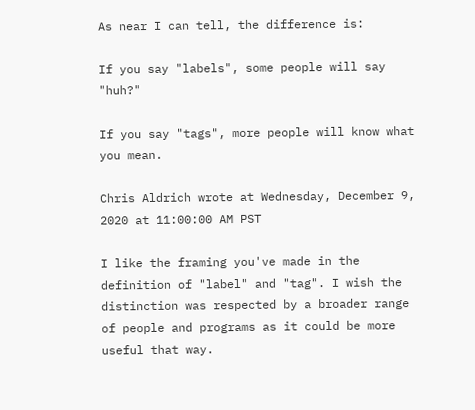As near I can tell, the difference is:

If you say "labels", some people will say "huh?"

If you say "tags", more people will know what you mean.

Chris Aldrich wrote at Wednesday, December 9, 2020 at 11:00:00 AM PST

I like the framing you've made in the definition of "label" and "tag". I wish the distinction was respected by a broader range of people and programs as it could be more useful that way.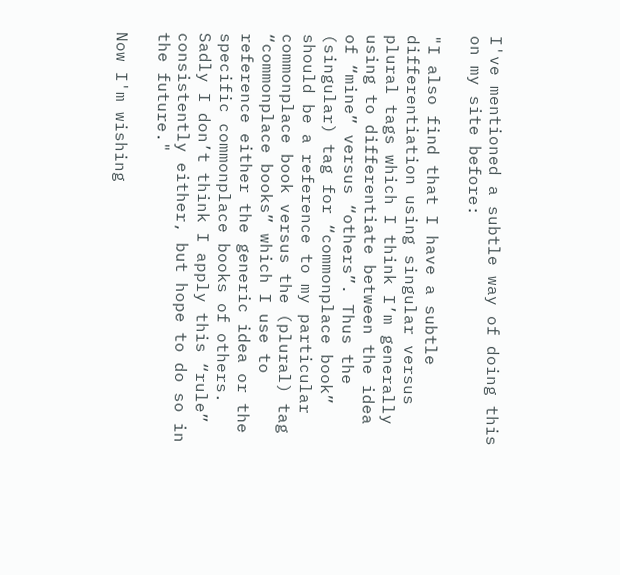I've mentioned a subtle way of doing this on my site before:

"I also find that I have a subtle differentiation using singular versus plural tags which I think I’m generally using to differentiate between the idea of “mine” versus “others”. Thus the (singular) tag for “commonplace book” should be a reference to my particular commonplace book versus the (plural) tag “commonplace books” which I use to reference either the generic idea or the specific commonplace books of others. Sadly I don’t think I apply this “rule” consistently either, but hope to do so in the future."

Now I'm wishing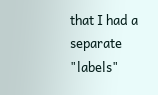that I had a separate "labels"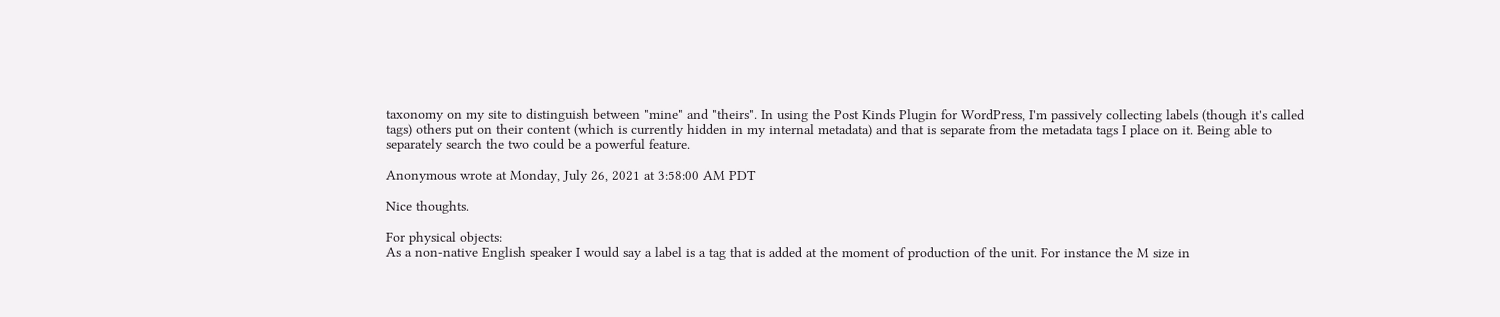taxonomy on my site to distinguish between "mine" and "theirs". In using the Post Kinds Plugin for WordPress, I'm passively collecting labels (though it's called tags) others put on their content (which is currently hidden in my internal metadata) and that is separate from the metadata tags I place on it. Being able to separately search the two could be a powerful feature.

Anonymous wrote at Monday, July 26, 2021 at 3:58:00 AM PDT

Nice thoughts.

For physical objects:
As a non-native English speaker I would say a label is a tag that is added at the moment of production of the unit. For instance the M size in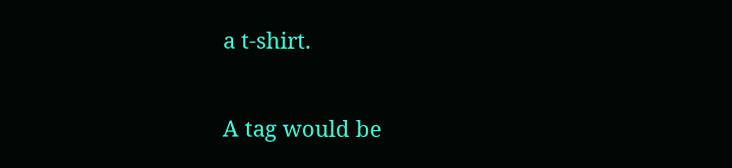a t-shirt.

A tag would be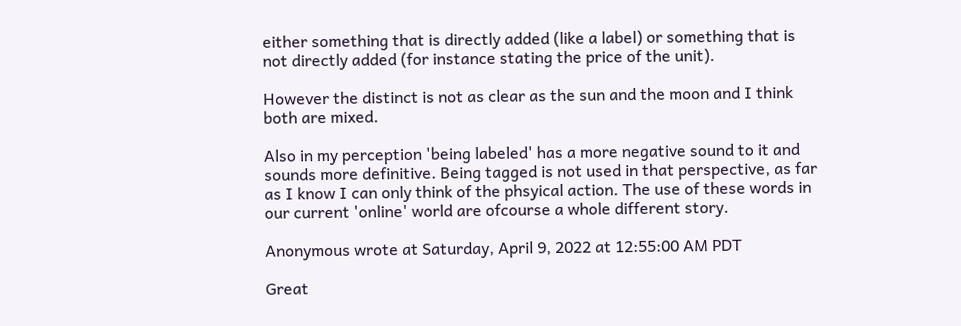either something that is directly added (like a label) or something that is not directly added (for instance stating the price of the unit).

However the distinct is not as clear as the sun and the moon and I think both are mixed.

Also in my perception 'being labeled' has a more negative sound to it and sounds more definitive. Being tagged is not used in that perspective, as far as I know I can only think of the phsyical action. The use of these words in our current 'online' world are ofcourse a whole different story.

Anonymous wrote at Saturday, April 9, 2022 at 12:55:00 AM PDT

Great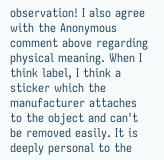observation! I also agree with the Anonymous comment above regarding physical meaning. When I think label, I think a sticker which the manufacturer attaches to the object and can't be removed easily. It is deeply personal to the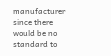manufacturer since there would be no standard to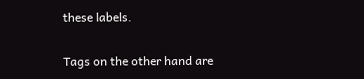these labels.

Tags on the other hand are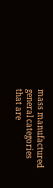mass manufactured general categories that are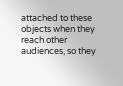attached to these objects when they reach other audiences, so they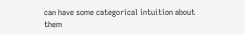can have some categorical intuition about them